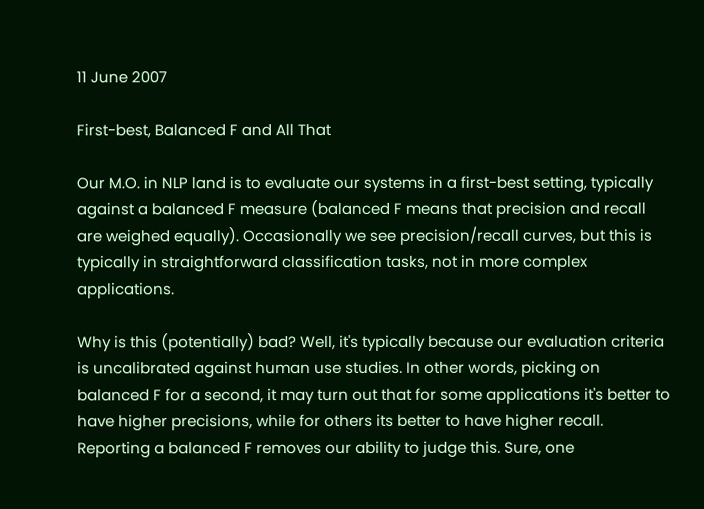11 June 2007

First-best, Balanced F and All That

Our M.O. in NLP land is to evaluate our systems in a first-best setting, typically against a balanced F measure (balanced F means that precision and recall are weighed equally). Occasionally we see precision/recall curves, but this is typically in straightforward classification tasks, not in more complex applications.

Why is this (potentially) bad? Well, it's typically because our evaluation criteria is uncalibrated against human use studies. In other words, picking on balanced F for a second, it may turn out that for some applications it's better to have higher precisions, while for others its better to have higher recall. Reporting a balanced F removes our ability to judge this. Sure, one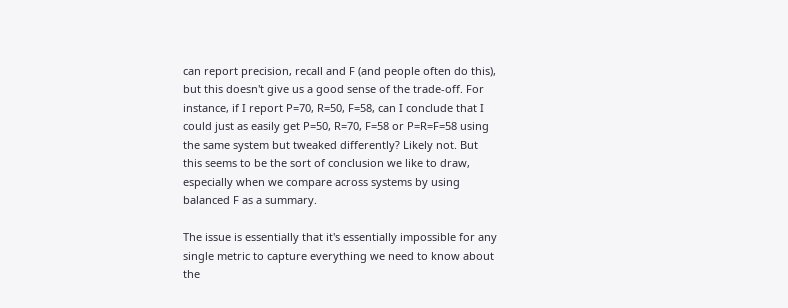can report precision, recall and F (and people often do this), but this doesn't give us a good sense of the trade-off. For instance, if I report P=70, R=50, F=58, can I conclude that I could just as easily get P=50, R=70, F=58 or P=R=F=58 using the same system but tweaked differently? Likely not. But this seems to be the sort of conclusion we like to draw, especially when we compare across systems by using balanced F as a summary.

The issue is essentially that it's essentially impossible for any single metric to capture everything we need to know about the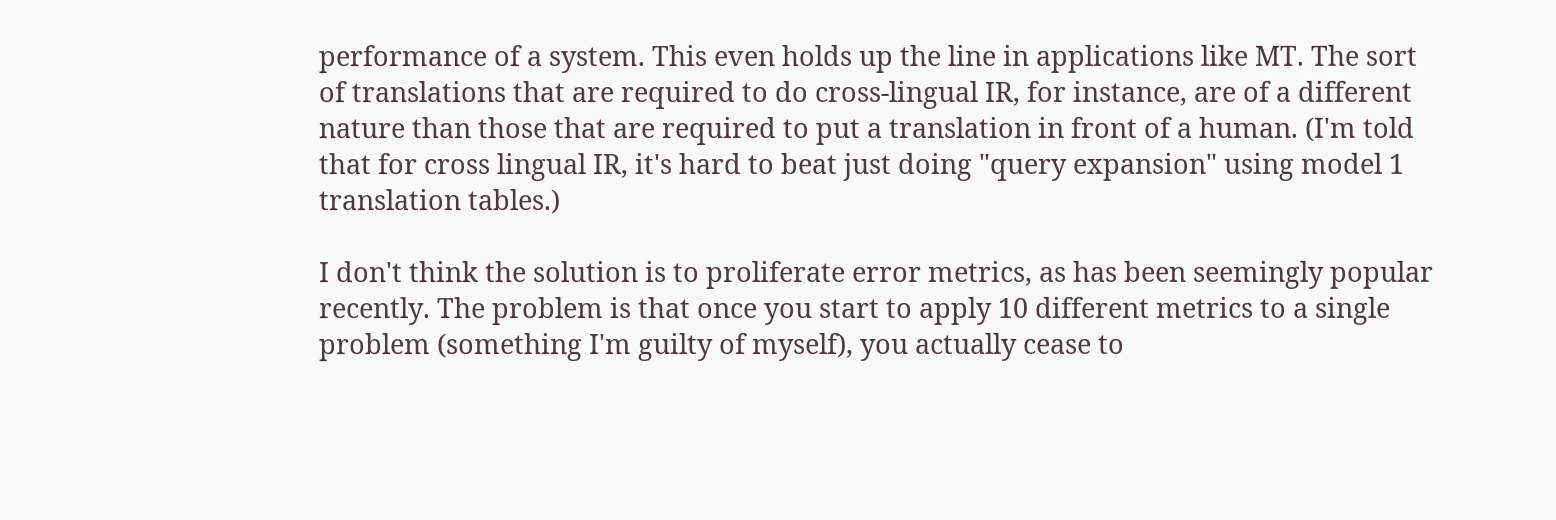performance of a system. This even holds up the line in applications like MT. The sort of translations that are required to do cross-lingual IR, for instance, are of a different nature than those that are required to put a translation in front of a human. (I'm told that for cross lingual IR, it's hard to beat just doing "query expansion" using model 1 translation tables.)

I don't think the solution is to proliferate error metrics, as has been seemingly popular recently. The problem is that once you start to apply 10 different metrics to a single problem (something I'm guilty of myself), you actually cease to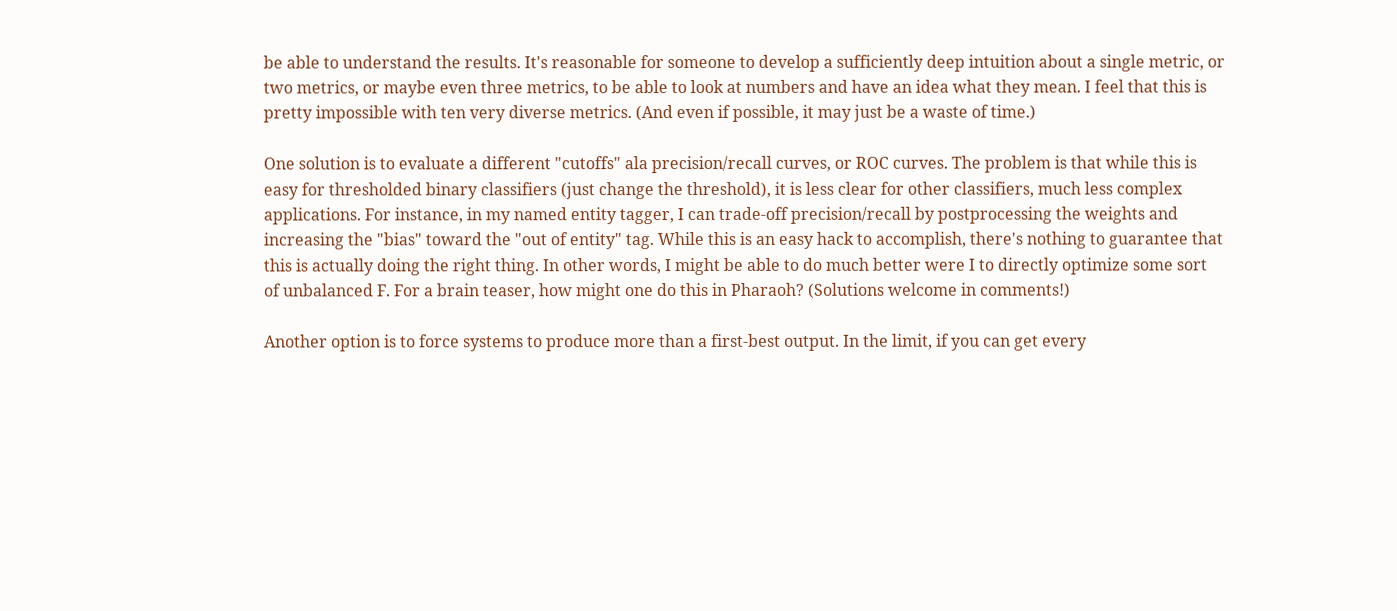be able to understand the results. It's reasonable for someone to develop a sufficiently deep intuition about a single metric, or two metrics, or maybe even three metrics, to be able to look at numbers and have an idea what they mean. I feel that this is pretty impossible with ten very diverse metrics. (And even if possible, it may just be a waste of time.)

One solution is to evaluate a different "cutoffs" ala precision/recall curves, or ROC curves. The problem is that while this is easy for thresholded binary classifiers (just change the threshold), it is less clear for other classifiers, much less complex applications. For instance, in my named entity tagger, I can trade-off precision/recall by postprocessing the weights and increasing the "bias" toward the "out of entity" tag. While this is an easy hack to accomplish, there's nothing to guarantee that this is actually doing the right thing. In other words, I might be able to do much better were I to directly optimize some sort of unbalanced F. For a brain teaser, how might one do this in Pharaoh? (Solutions welcome in comments!)

Another option is to force systems to produce more than a first-best output. In the limit, if you can get every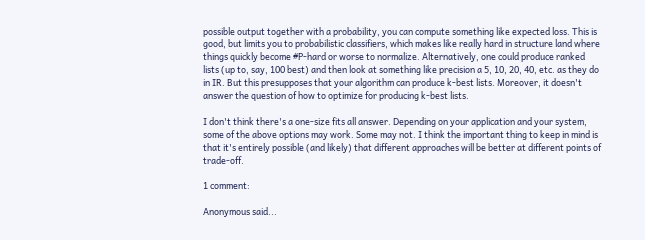possible output together with a probability, you can compute something like expected loss. This is good, but limits you to probabilistic classifiers, which makes like really hard in structure land where things quickly become #P-hard or worse to normalize. Alternatively, one could produce ranked lists (up to, say, 100 best) and then look at something like precision a 5, 10, 20, 40, etc. as they do in IR. But this presupposes that your algorithm can produce k-best lists. Moreover, it doesn't answer the question of how to optimize for producing k-best lists.

I don't think there's a one-size fits all answer. Depending on your application and your system, some of the above options may work. Some may not. I think the important thing to keep in mind is that it's entirely possible (and likely) that different approaches will be better at different points of trade-off.

1 comment:

Anonymous said...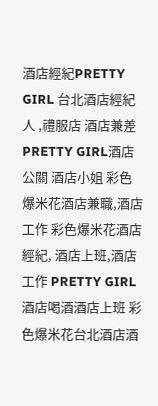酒店經紀PRETTY GIRL 台北酒店經紀人 ,禮服店 酒店兼差PRETTY GIRL酒店公關 酒店小姐 彩色爆米花酒店兼職,酒店工作 彩色爆米花酒店經紀, 酒店上班,酒店工作 PRETTY GIRL酒店喝酒酒店上班 彩色爆米花台北酒店酒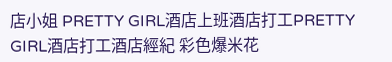店小姐 PRETTY GIRL酒店上班酒店打工PRETTY GIRL酒店打工酒店經紀 彩色爆米花